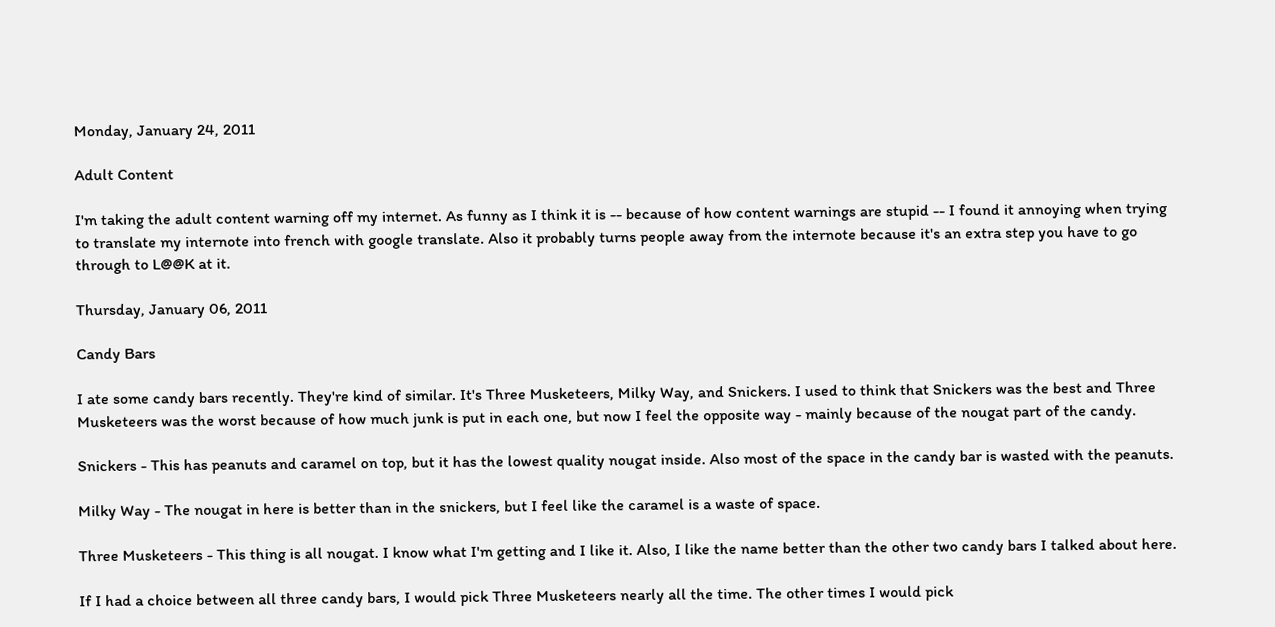Monday, January 24, 2011

Adult Content

I'm taking the adult content warning off my internet. As funny as I think it is -- because of how content warnings are stupid -- I found it annoying when trying to translate my internote into french with google translate. Also it probably turns people away from the internote because it's an extra step you have to go through to L@@K at it.

Thursday, January 06, 2011

Candy Bars

I ate some candy bars recently. They're kind of similar. It's Three Musketeers, Milky Way, and Snickers. I used to think that Snickers was the best and Three Musketeers was the worst because of how much junk is put in each one, but now I feel the opposite way - mainly because of the nougat part of the candy.

Snickers - This has peanuts and caramel on top, but it has the lowest quality nougat inside. Also most of the space in the candy bar is wasted with the peanuts.

Milky Way - The nougat in here is better than in the snickers, but I feel like the caramel is a waste of space.

Three Musketeers - This thing is all nougat. I know what I'm getting and I like it. Also, I like the name better than the other two candy bars I talked about here.

If I had a choice between all three candy bars, I would pick Three Musketeers nearly all the time. The other times I would pick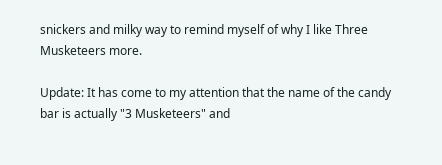snickers and milky way to remind myself of why I like Three Musketeers more.

Update: It has come to my attention that the name of the candy bar is actually "3 Musketeers" and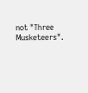not "Three Musketeers".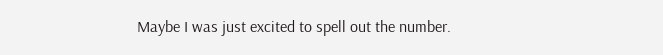Maybe I was just excited to spell out the number.